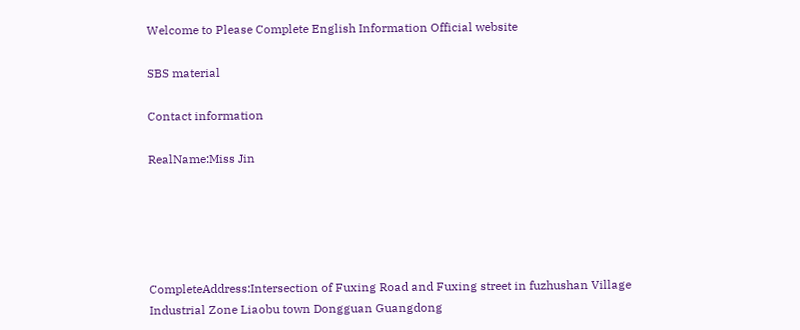Welcome to Please Complete English Information Official website

SBS material

Contact information

RealName:Miss Jin





CompleteAddress:Intersection of Fuxing Road and Fuxing street in fuzhushan Village Industrial Zone Liaobu town Dongguan Guangdong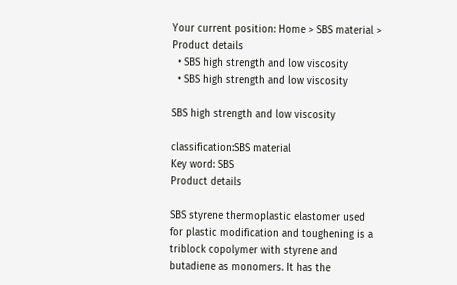Your current position: Home > SBS material > Product details
  • SBS high strength and low viscosity
  • SBS high strength and low viscosity

SBS high strength and low viscosity

classification:SBS material
Key word: SBS
Product details

SBS styrene thermoplastic elastomer used for plastic modification and toughening is a triblock copolymer with styrene and butadiene as monomers. It has the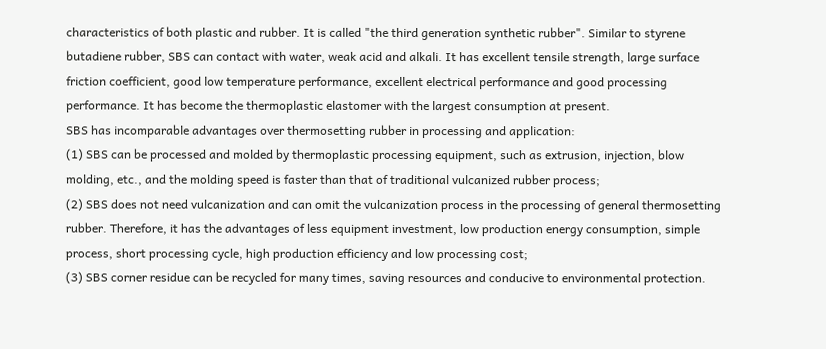characteristics of both plastic and rubber. It is called "the third generation synthetic rubber". Similar to styrene butadiene rubber, SBS can contact with water, weak acid and alkali. It has excellent tensile strength, large surface friction coefficient, good low temperature performance, excellent electrical performance and good processing performance. It has become the thermoplastic elastomer with the largest consumption at present.
SBS has incomparable advantages over thermosetting rubber in processing and application:
(1) SBS can be processed and molded by thermoplastic processing equipment, such as extrusion, injection, blow molding, etc., and the molding speed is faster than that of traditional vulcanized rubber process;
(2) SBS does not need vulcanization and can omit the vulcanization process in the processing of general thermosetting rubber. Therefore, it has the advantages of less equipment investment, low production energy consumption, simple process, short processing cycle, high production efficiency and low processing cost;
(3) SBS corner residue can be recycled for many times, saving resources and conducive to environmental protection.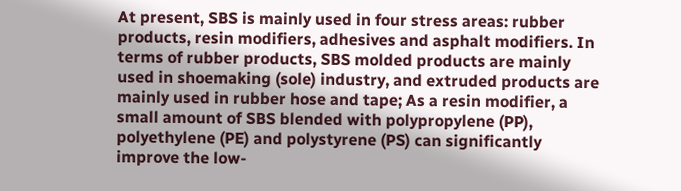At present, SBS is mainly used in four stress areas: rubber products, resin modifiers, adhesives and asphalt modifiers. In terms of rubber products, SBS molded products are mainly used in shoemaking (sole) industry, and extruded products are mainly used in rubber hose and tape; As a resin modifier, a small amount of SBS blended with polypropylene (PP), polyethylene (PE) and polystyrene (PS) can significantly improve the low-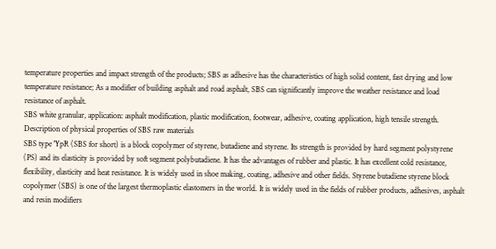temperature properties and impact strength of the products; SBS as adhesive has the characteristics of high solid content, fast drying and low temperature resistance; As a modifier of building asphalt and road asphalt, SBS can significantly improve the weather resistance and load resistance of asphalt.
SBS white granular, application: asphalt modification, plastic modification, footwear, adhesive, coating application, high tensile strength.
Description of physical properties of SBS raw materials
SBS type 'YpR (SBS for short) is a block copolymer of styrene, butadiene and styrene. Its strength is provided by hard segment polystyrene (PS) and its elasticity is provided by soft segment polybutadiene. It has the advantages of rubber and plastic. It has excellent cold resistance, flexibility, elasticity and heat resistance. It is widely used in shoe making, coating, adhesive and other fields. Styrene butadiene styrene block copolymer (SBS) is one of the largest thermoplastic elastomers in the world. It is widely used in the fields of rubber products, adhesives, asphalt and resin modifiers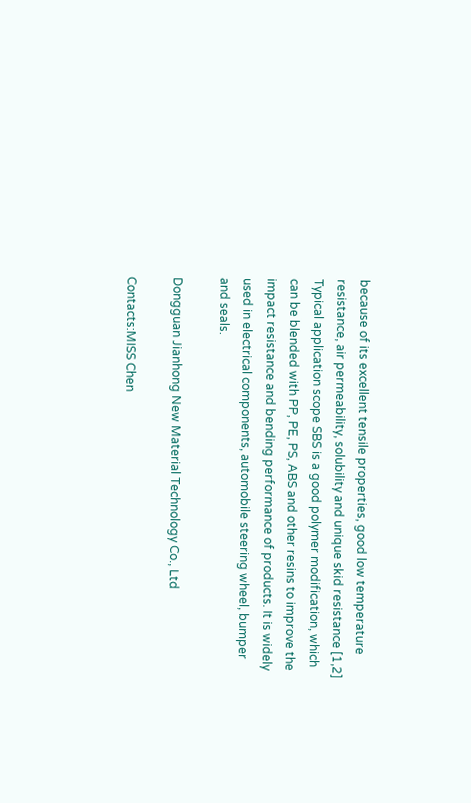because of its excellent tensile properties, good low temperature resistance, air permeability, solubility and unique skid resistance [1,2]
Typical application scope SBS is a good polymer modification, which can be blended with PP, PE, PS, ABS and other resins to improve the impact resistance and bending performance of products. It is widely used in electrical components, automobile steering wheel, bumper and seals.

Dongguan Jianhong New Material Technology Co., Ltd

Contacts:MISS Chen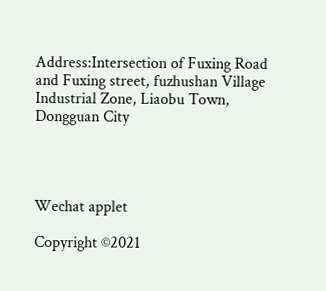Address:Intersection of Fuxing Road and Fuxing street, fuzhushan Village Industrial Zone, Liaobu Town, Dongguan City




Wechat applet

Copyright ©2021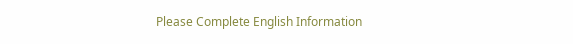Please Complete English Information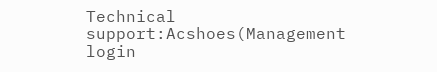Technical support:Acshoes(Management login